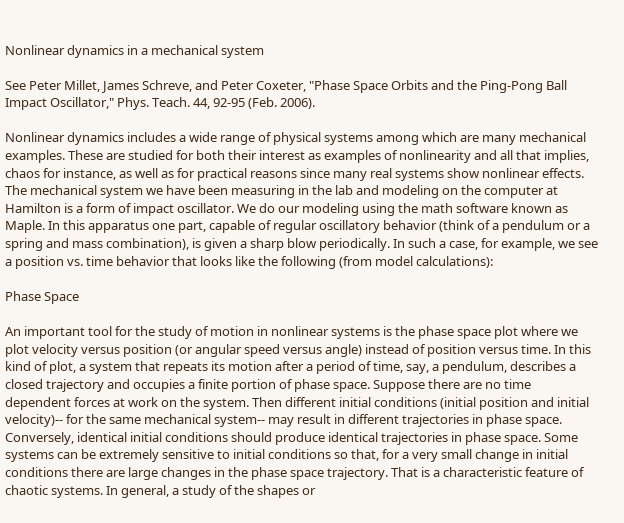Nonlinear dynamics in a mechanical system

See Peter Millet, James Schreve, and Peter Coxeter, "Phase Space Orbits and the Ping-Pong Ball Impact Oscillator," Phys. Teach. 44, 92-95 (Feb. 2006).

Nonlinear dynamics includes a wide range of physical systems among which are many mechanical examples. These are studied for both their interest as examples of nonlinearity and all that implies, chaos for instance, as well as for practical reasons since many real systems show nonlinear effects. The mechanical system we have been measuring in the lab and modeling on the computer at Hamilton is a form of impact oscillator. We do our modeling using the math software known as Maple. In this apparatus one part, capable of regular oscillatory behavior (think of a pendulum or a spring and mass combination), is given a sharp blow periodically. In such a case, for example, we see a position vs. time behavior that looks like the following (from model calculations):

Phase Space

An important tool for the study of motion in nonlinear systems is the phase space plot where we plot velocity versus position (or angular speed versus angle) instead of position versus time. In this kind of plot, a system that repeats its motion after a period of time, say, a pendulum, describes a closed trajectory and occupies a finite portion of phase space. Suppose there are no time dependent forces at work on the system. Then different initial conditions (initial position and initial velocity)-- for the same mechanical system-- may result in different trajectories in phase space. Conversely, identical initial conditions should produce identical trajectories in phase space. Some systems can be extremely sensitive to initial conditions so that, for a very small change in initial conditions there are large changes in the phase space trajectory. That is a characteristic feature of chaotic systems. In general, a study of the shapes or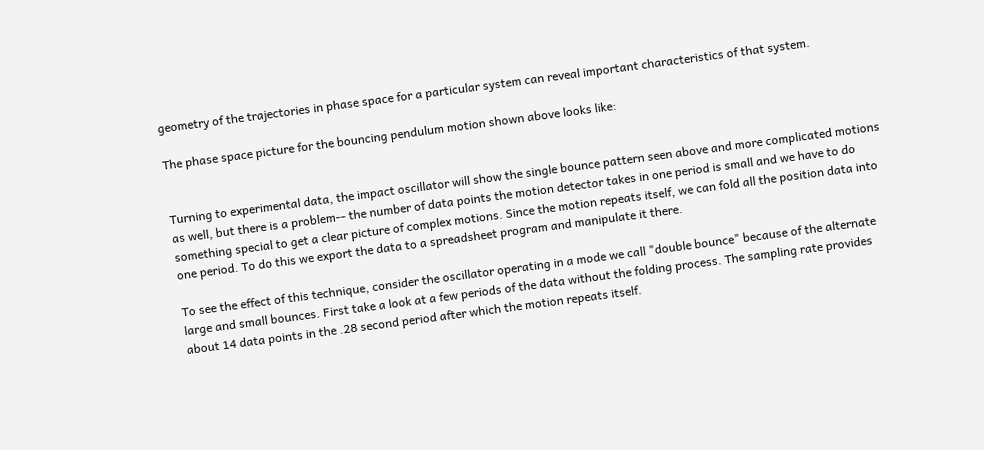geometry of the trajectories in phase space for a particular system can reveal important characteristics of that system.

The phase space picture for the bouncing pendulum motion shown above looks like:


Turning to experimental data, the impact oscillator will show the single bounce pattern seen above and more complicated motions as well, but there is a problem-- the number of data points the motion detector takes in one period is small and we have to do something special to get a clear picture of complex motions. Since the motion repeats itself, we can fold all the position data into one period. To do this we export the data to a spreadsheet program and manipulate it there.

To see the effect of this technique, consider the oscillator operating in a mode we call "double bounce" because of the alternate large and small bounces. First take a look at a few periods of the data without the folding process. The sampling rate provides about 14 data points in the .28 second period after which the motion repeats itself.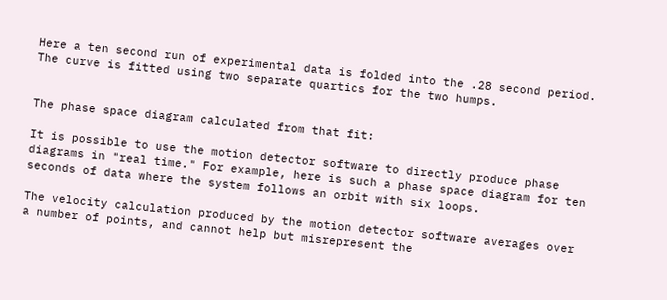Here a ten second run of experimental data is folded into the .28 second period. The curve is fitted using two separate quartics for the two humps.


The phase space diagram calculated from that fit:

It is possible to use the motion detector software to directly produce phase diagrams in "real time." For example, here is such a phase space diagram for ten seconds of data where the system follows an orbit with six loops.

The velocity calculation produced by the motion detector software averages over a number of points, and cannot help but misrepresent the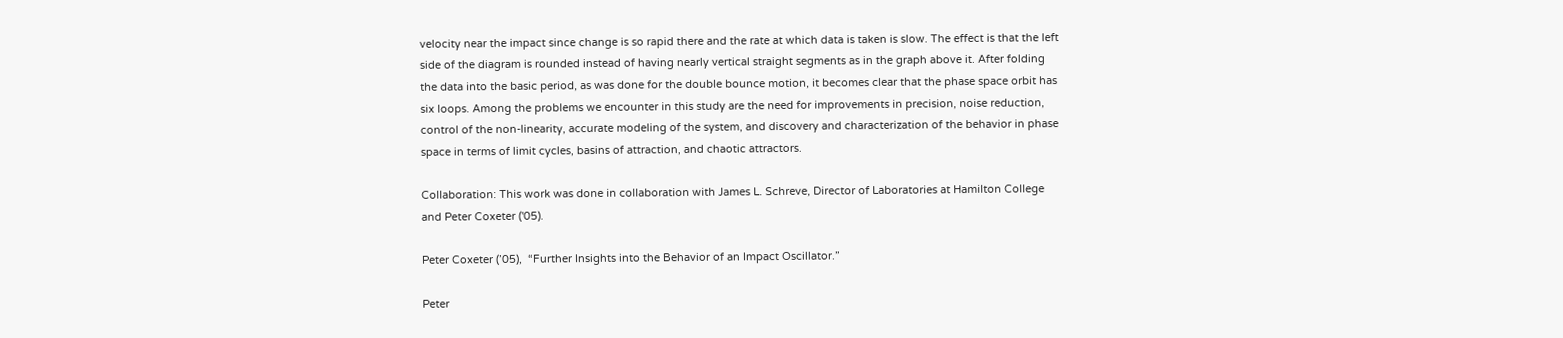velocity near the impact since change is so rapid there and the rate at which data is taken is slow. The effect is that the left side of the diagram is rounded instead of having nearly vertical straight segments as in the graph above it. After folding the data into the basic period, as was done for the double bounce motion, it becomes clear that the phase space orbit has six loops. Among the problems we encounter in this study are the need for improvements in precision, noise reduction, control of the non-linearity, accurate modeling of the system, and discovery and characterization of the behavior in phase space in terms of limit cycles, basins of attraction, and chaotic attractors.

Collaboration: This work was done in collaboration with James L. Schreve, Director of Laboratories at Hamilton College and Peter Coxeter ('05).

Peter Coxeter (’05),  “Further Insights into the Behavior of an Impact Oscillator.”

Peter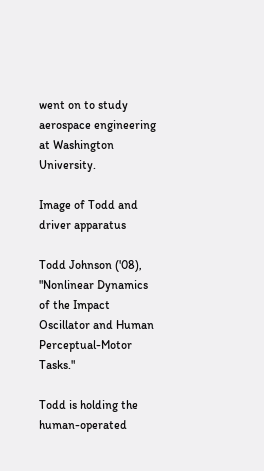went on to study aerospace engineering at Washington University.

Image of Todd and driver apparatus

Todd Johnson ('08), "Nonlinear Dynamics of the Impact Oscillator and Human Perceptual-Motor Tasks."

Todd is holding the human-operated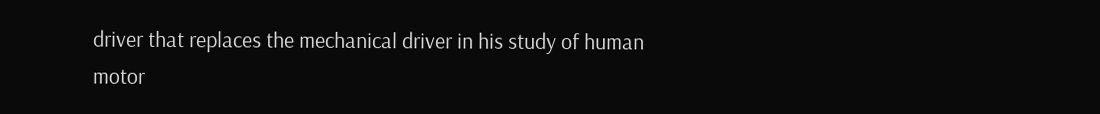driver that replaces the mechanical driver in his study of human motor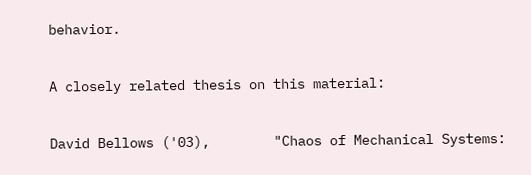behavior.

A closely related thesis on this material:

David Bellows ('03),        "Chaos of Mechanical Systems: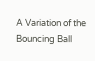A Variation of the Bouncing Ball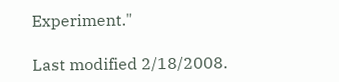Experiment."

Last modified 2/18/2008.